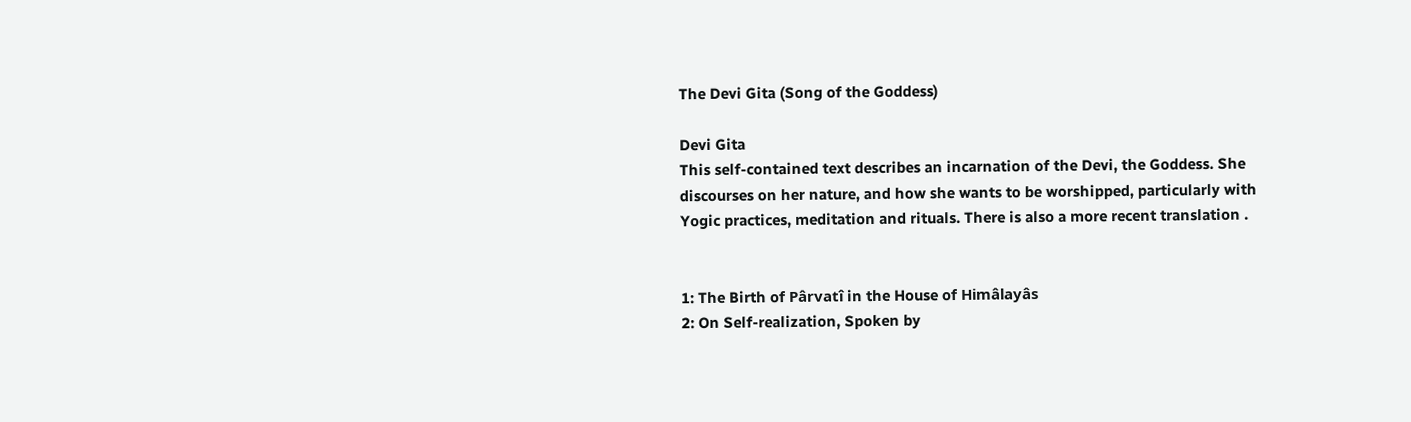The Devi Gita (Song of the Goddess)

Devi Gita
This self-contained text describes an incarnation of the Devi, the Goddess. She discourses on her nature, and how she wants to be worshipped, particularly with Yogic practices, meditation and rituals. There is also a more recent translation .


1: The Birth of Pârvatî in the House of Himâlayâs
2: On Self-realization, Spoken by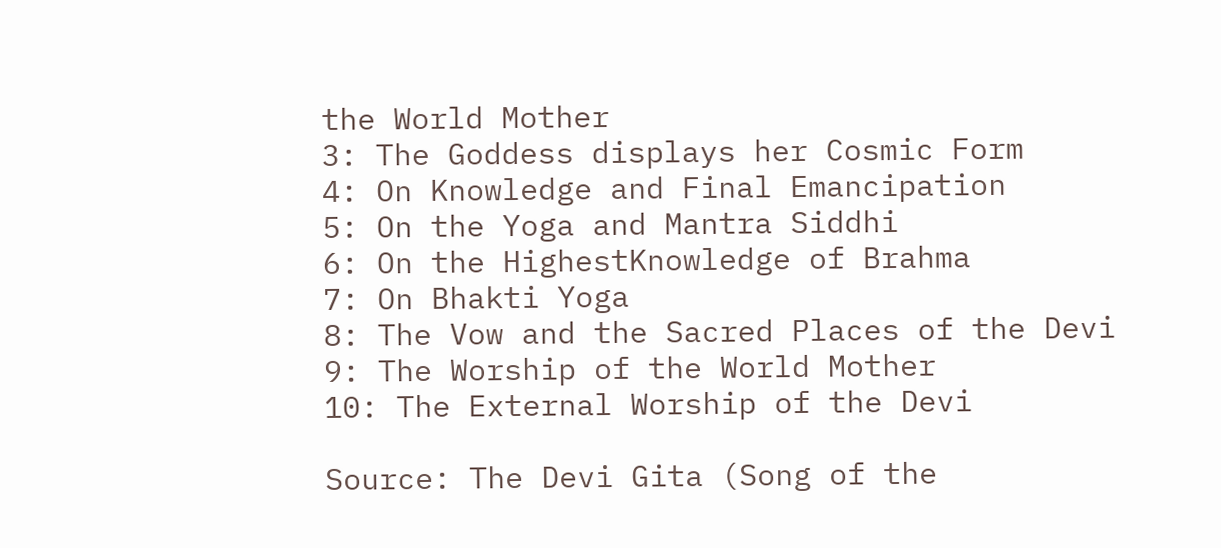the World Mother
3: The Goddess displays her Cosmic Form
4: On Knowledge and Final Emancipation
5: On the Yoga and Mantra Siddhi
6: On the HighestKnowledge of Brahma
7: On Bhakti Yoga
8: The Vow and the Sacred Places of the Devi
9: The Worship of the World Mother
10: The External Worship of the Devi

Source: The Devi Gita (Song of the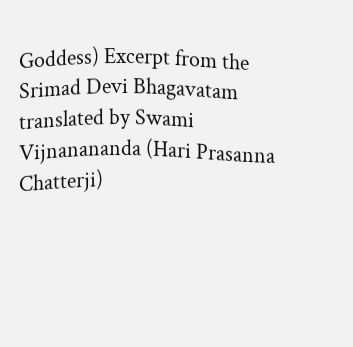Goddess) Excerpt from the Srimad Devi Bhagavatam translated by Swami Vijnanananda (Hari Prasanna Chatterji)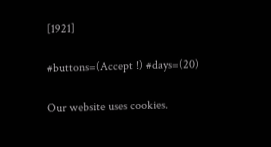[1921]

#buttons=(Accept !) #days=(20)

Our website uses cookies.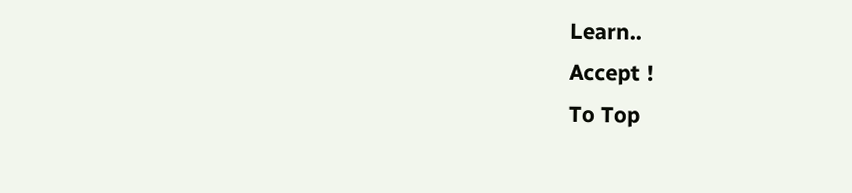Learn..
Accept !
To Top